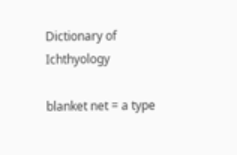Dictionary of Ichthyology

blanket net = a type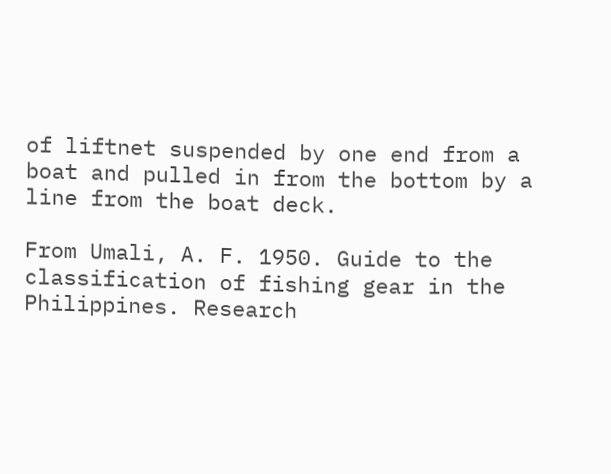of liftnet suspended by one end from a boat and pulled in from the bottom by a line from the boat deck.

From Umali, A. F. 1950. Guide to the classification of fishing gear in the Philippines. Research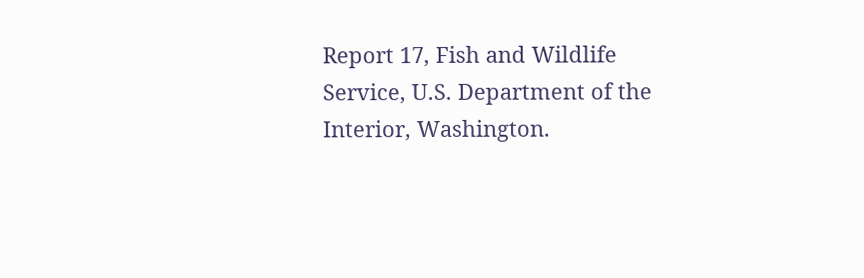Report 17, Fish and Wildlife Service, U.S. Department of the Interior, Washington.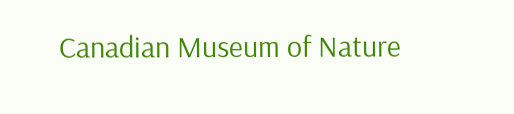Canadian Museum of Nature